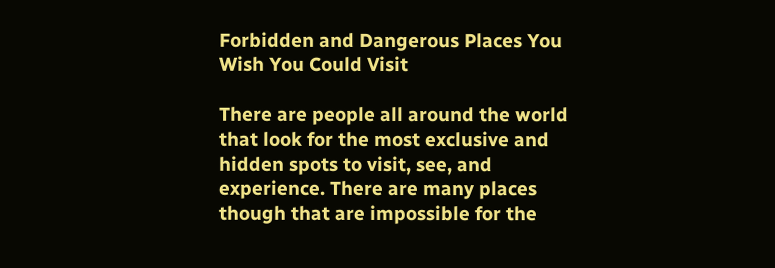Forbidden and Dangerous Places You Wish You Could Visit

There are people all around the world that look for the most exclusive and hidden spots to visit, see, and experience. There are many places though that are impossible for the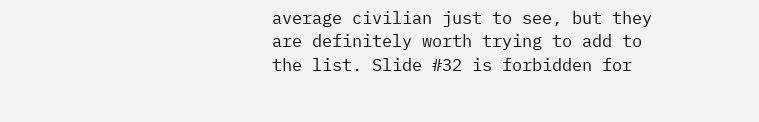average civilian just to see, but they are definitely worth trying to add to the list. Slide #32 is forbidden for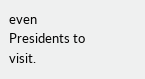even Presidents to visit.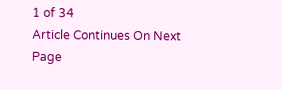1 of 34
Article Continues On Next Page